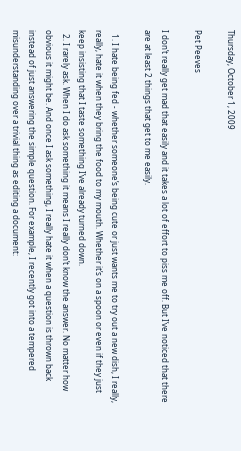Thursday, October 1, 2009

Pet Peeves

I don’t really get mad that easily and it takes a lot of effort to piss me off. But I’ve noticed that there are at least 2 things that get to me easily.

  1. I hate being fed - whether someone’s being cute or just wants me to try out a new dish, I really, really, hate it when they bring the food to my mouth. Whether it’s on a spoon or even if they just keep insisting that I taste something I’ve already turned down.
  2. I rarely ask. When I do ask something it means I really don’t know the answer. No matter how obvious it might be. And once I ask something, I really hate it when a question is thrown back instead of just answering the simple question. For example, I recently got into a tempered misunderstanding over a trivial thing as editing a document: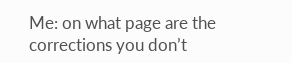Me: on what page are the corrections you don’t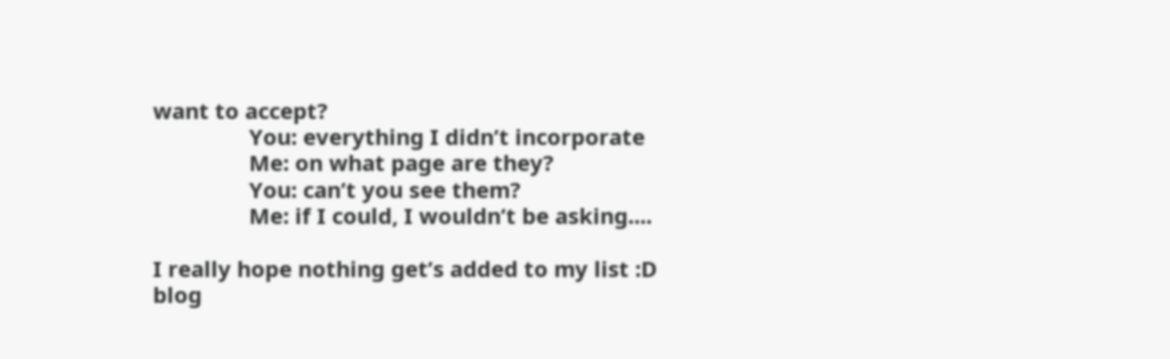want to accept?
                You: everything I didn’t incorporate
                Me: on what page are they?
                You: can’t you see them?
                Me: if I could, I wouldn’t be asking....

I really hope nothing get’s added to my list :D
blog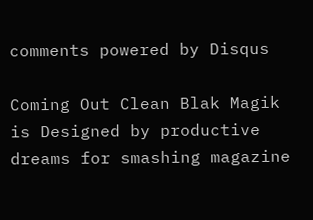comments powered by Disqus

Coming Out Clean Blak Magik is Designed by productive dreams for smashing magazine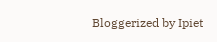Bloggerized by Ipiet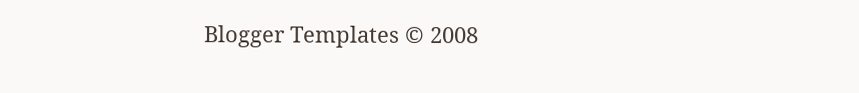Blogger Templates © 2008